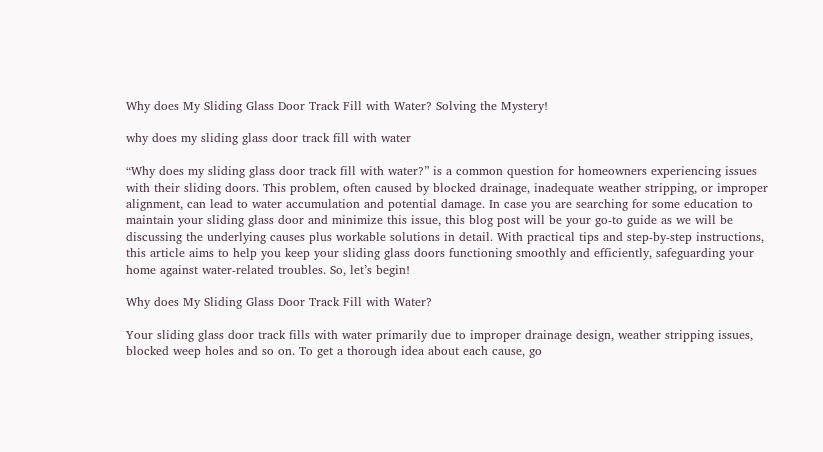Why does My Sliding Glass Door Track Fill with Water? Solving the Mystery!

why does my sliding glass door track fill with water

“Why does my sliding glass door track fill with water?” is a common question for homeowners experiencing issues with their sliding doors. This problem, often caused by blocked drainage, inadequate weather stripping, or improper alignment, can lead to water accumulation and potential damage. In case you are searching for some education to maintain your sliding glass door and minimize this issue, this blog post will be your go-to guide as we will be discussing the underlying causes plus workable solutions in detail. With practical tips and step-by-step instructions, this article aims to help you keep your sliding glass doors functioning smoothly and efficiently, safeguarding your home against water-related troubles. So, let’s begin!

Why does My Sliding Glass Door Track Fill with Water?

Your sliding glass door track fills with water primarily due to improper drainage design, weather stripping issues, blocked weep holes and so on. To get a thorough idea about each cause, go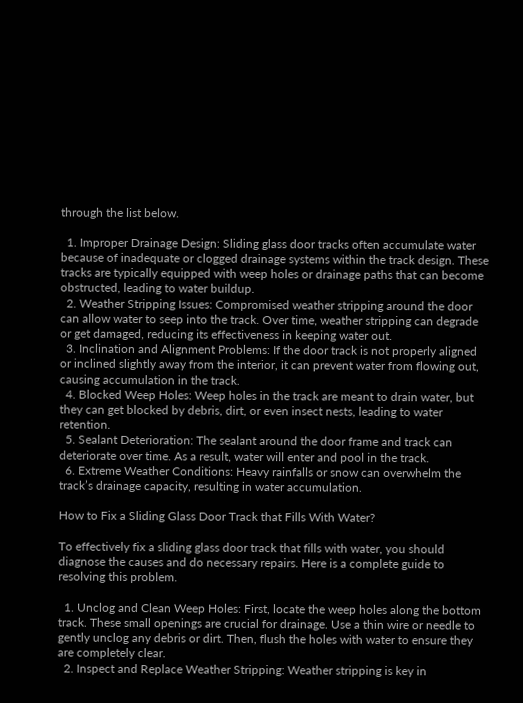through the list below.

  1. Improper Drainage Design: Sliding glass door tracks often accumulate water because of inadequate or clogged drainage systems within the track design. These tracks are typically equipped with weep holes or drainage paths that can become obstructed, leading to water buildup.
  2. Weather Stripping Issues: Compromised weather stripping around the door can allow water to seep into the track. Over time, weather stripping can degrade or get damaged, reducing its effectiveness in keeping water out.
  3. Inclination and Alignment Problems: If the door track is not properly aligned or inclined slightly away from the interior, it can prevent water from flowing out, causing accumulation in the track.
  4. Blocked Weep Holes: Weep holes in the track are meant to drain water, but they can get blocked by debris, dirt, or even insect nests, leading to water retention.
  5. Sealant Deterioration: The sealant around the door frame and track can deteriorate over time. As a result, water will enter and pool in the track.
  6. Extreme Weather Conditions: Heavy rainfalls or snow can overwhelm the track’s drainage capacity, resulting in water accumulation.

How to Fix a Sliding Glass Door Track that Fills With Water?

To effectively fix a sliding glass door track that fills with water, you should diagnose the causes and do necessary repairs. Here is a complete guide to resolving this problem.

  1. Unclog and Clean Weep Holes: First, locate the weep holes along the bottom track. These small openings are crucial for drainage. Use a thin wire or needle to gently unclog any debris or dirt. Then, flush the holes with water to ensure they are completely clear.
  2. Inspect and Replace Weather Stripping: Weather stripping is key in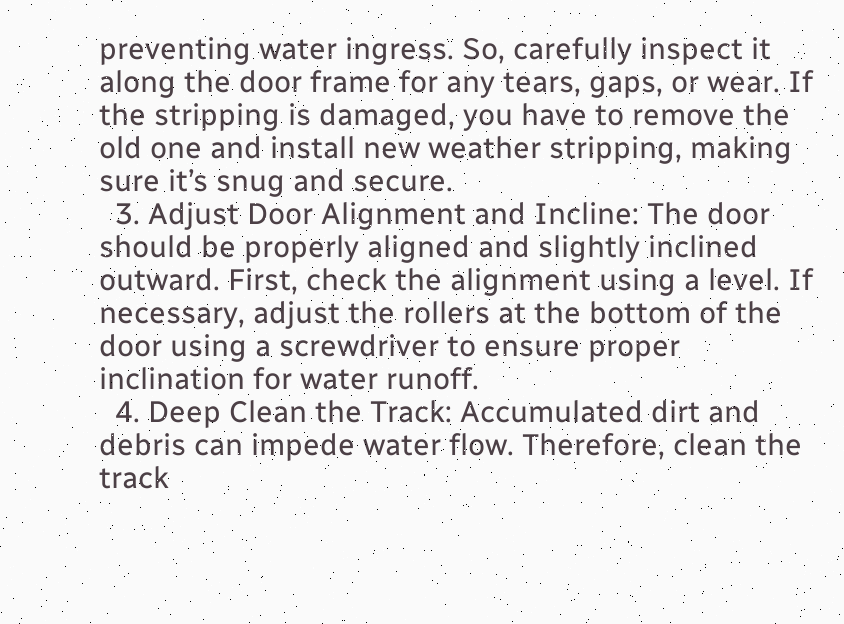preventing water ingress. So, carefully inspect it along the door frame for any tears, gaps, or wear. If the stripping is damaged, you have to remove the old one and install new weather stripping, making sure it’s snug and secure.
  3. Adjust Door Alignment and Incline: The door should be properly aligned and slightly inclined outward. First, check the alignment using a level. If necessary, adjust the rollers at the bottom of the door using a screwdriver to ensure proper inclination for water runoff.
  4. Deep Clean the Track: Accumulated dirt and debris can impede water flow. Therefore, clean the track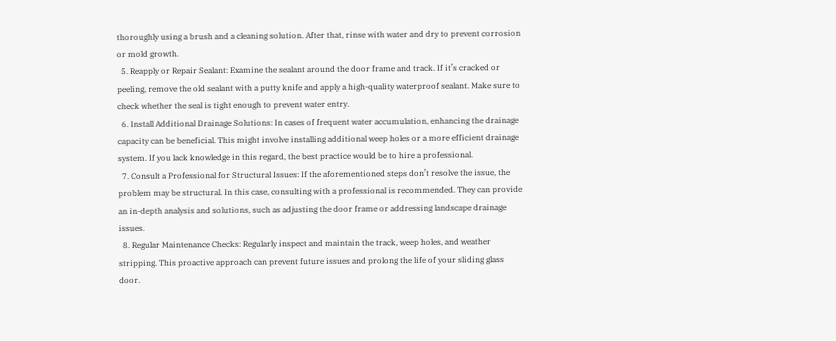thoroughly using a brush and a cleaning solution. After that, rinse with water and dry to prevent corrosion or mold growth.
  5. Reapply or Repair Sealant: Examine the sealant around the door frame and track. If it’s cracked or peeling, remove the old sealant with a putty knife and apply a high-quality waterproof sealant. Make sure to check whether the seal is tight enough to prevent water entry.
  6. Install Additional Drainage Solutions: In cases of frequent water accumulation, enhancing the drainage capacity can be beneficial. This might involve installing additional weep holes or a more efficient drainage system. If you lack knowledge in this regard, the best practice would be to hire a professional.
  7. Consult a Professional for Structural Issues: If the aforementioned steps don’t resolve the issue, the problem may be structural. In this case, consulting with a professional is recommended. They can provide an in-depth analysis and solutions, such as adjusting the door frame or addressing landscape drainage issues.
  8. Regular Maintenance Checks: Regularly inspect and maintain the track, weep holes, and weather stripping. This proactive approach can prevent future issues and prolong the life of your sliding glass door.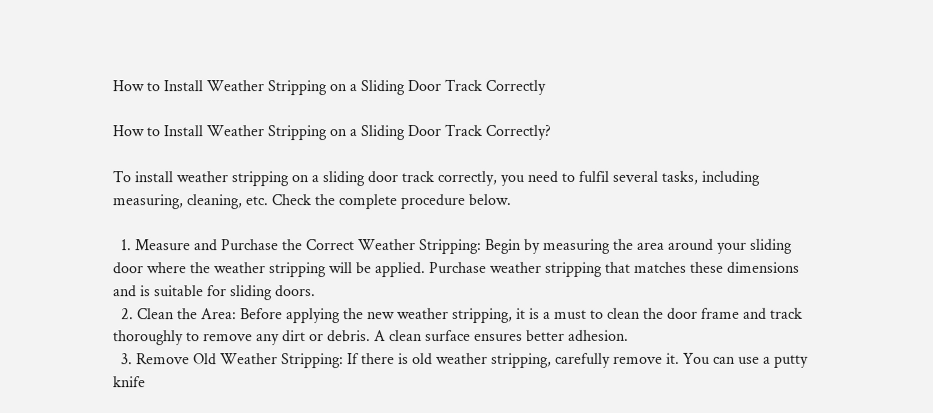How to Install Weather Stripping on a Sliding Door Track Correctly

How to Install Weather Stripping on a Sliding Door Track Correctly?

To install weather stripping on a sliding door track correctly, you need to fulfil several tasks, including measuring, cleaning, etc. Check the complete procedure below.

  1. Measure and Purchase the Correct Weather Stripping: Begin by measuring the area around your sliding door where the weather stripping will be applied. Purchase weather stripping that matches these dimensions and is suitable for sliding doors.
  2. Clean the Area: Before applying the new weather stripping, it is a must to clean the door frame and track thoroughly to remove any dirt or debris. A clean surface ensures better adhesion.
  3. Remove Old Weather Stripping: If there is old weather stripping, carefully remove it. You can use a putty knife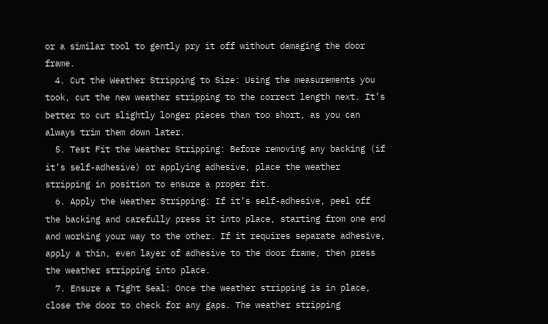or a similar tool to gently pry it off without damaging the door frame.
  4. Cut the Weather Stripping to Size: Using the measurements you took, cut the new weather stripping to the correct length next. It’s better to cut slightly longer pieces than too short, as you can always trim them down later.
  5. Test Fit the Weather Stripping: Before removing any backing (if it’s self-adhesive) or applying adhesive, place the weather stripping in position to ensure a proper fit.
  6. Apply the Weather Stripping: If it’s self-adhesive, peel off the backing and carefully press it into place, starting from one end and working your way to the other. If it requires separate adhesive, apply a thin, even layer of adhesive to the door frame, then press the weather stripping into place.
  7. Ensure a Tight Seal: Once the weather stripping is in place, close the door to check for any gaps. The weather stripping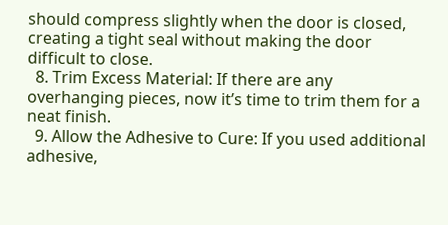should compress slightly when the door is closed, creating a tight seal without making the door difficult to close.
  8. Trim Excess Material: If there are any overhanging pieces, now it’s time to trim them for a neat finish.
  9. Allow the Adhesive to Cure: If you used additional adhesive,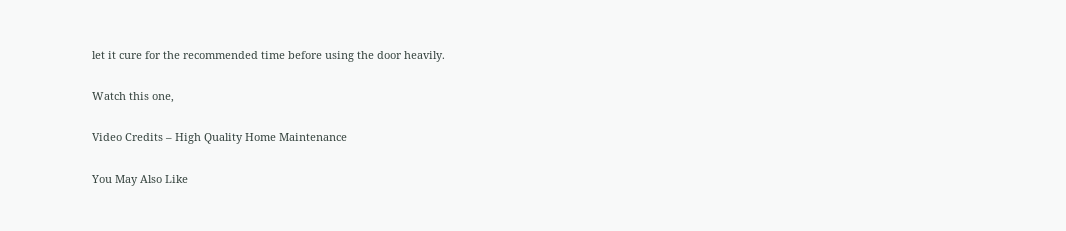let it cure for the recommended time before using the door heavily.

Watch this one,

Video Credits – High Quality Home Maintenance

You May Also Like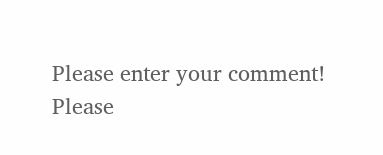Please enter your comment!
Please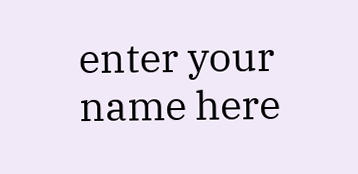enter your name here